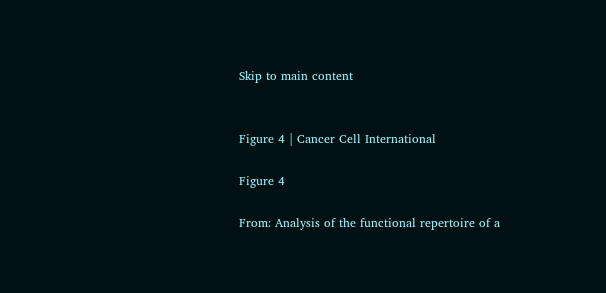Skip to main content


Figure 4 | Cancer Cell International

Figure 4

From: Analysis of the functional repertoire of a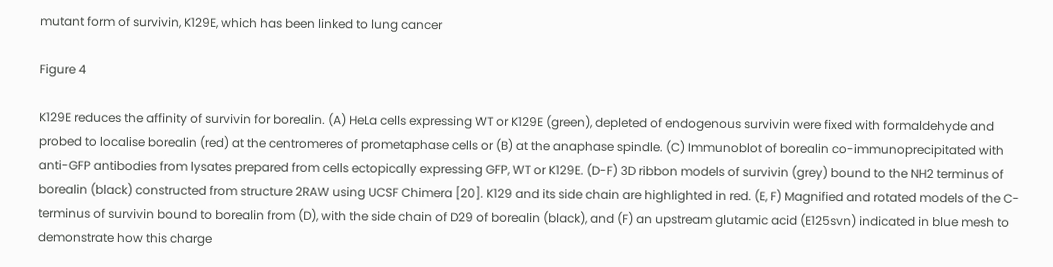mutant form of survivin, K129E, which has been linked to lung cancer

Figure 4

K129E reduces the affinity of survivin for borealin. (A) HeLa cells expressing WT or K129E (green), depleted of endogenous survivin were fixed with formaldehyde and probed to localise borealin (red) at the centromeres of prometaphase cells or (B) at the anaphase spindle. (C) Immunoblot of borealin co-immunoprecipitated with anti-GFP antibodies from lysates prepared from cells ectopically expressing GFP, WT or K129E. (D-F) 3D ribbon models of survivin (grey) bound to the NH2 terminus of borealin (black) constructed from structure 2RAW using UCSF Chimera [20]. K129 and its side chain are highlighted in red. (E, F) Magnified and rotated models of the C-terminus of survivin bound to borealin from (D), with the side chain of D29 of borealin (black), and (F) an upstream glutamic acid (E125svn) indicated in blue mesh to demonstrate how this charge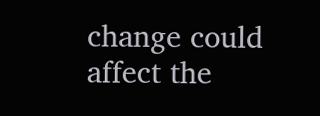change could affect the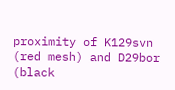proximity of K129svn (red mesh) and D29bor (black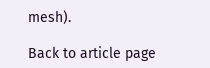mesh).

Back to article page